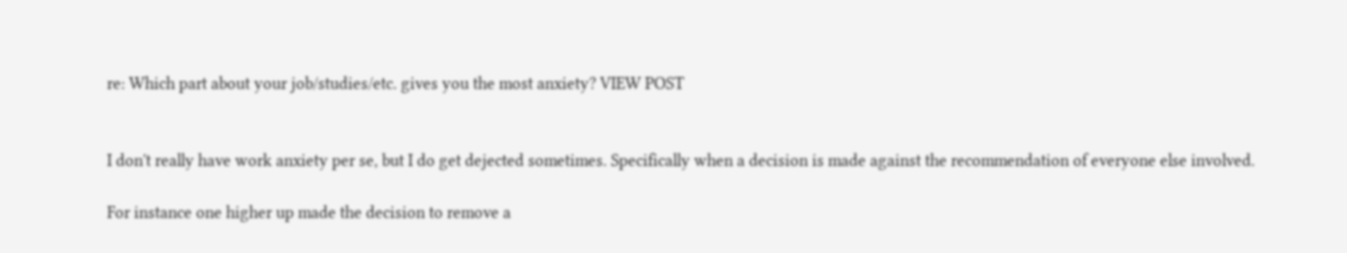re: Which part about your job/studies/etc. gives you the most anxiety? VIEW POST


I don't really have work anxiety per se, but I do get dejected sometimes. Specifically when a decision is made against the recommendation of everyone else involved.

For instance one higher up made the decision to remove a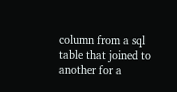column from a sql table that joined to another for a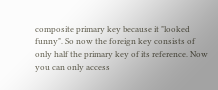composite primary key because it "looked funny". So now the foreign key consists of only half the primary key of its reference. Now you can only access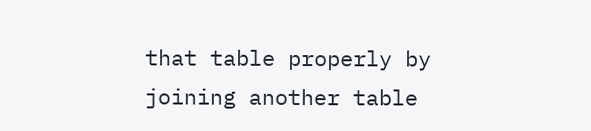that table properly by joining another table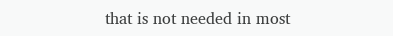that is not needed in most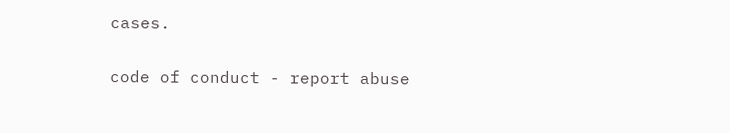cases.

code of conduct - report abuse